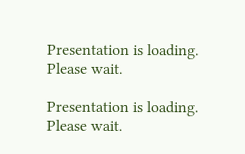Presentation is loading. Please wait.

Presentation is loading. Please wait.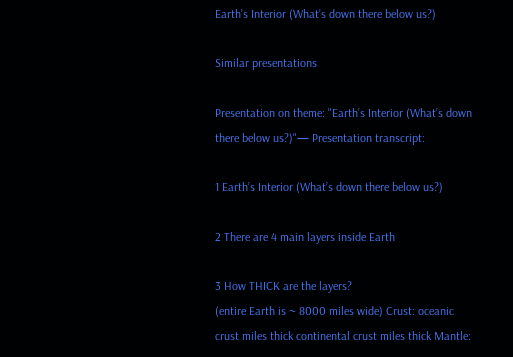Earth’s Interior (What’s down there below us?)

Similar presentations

Presentation on theme: "Earth’s Interior (What’s down there below us?)"— Presentation transcript:

1 Earth’s Interior (What’s down there below us?)

2 There are 4 main layers inside Earth

3 How THICK are the layers?
(entire Earth is ~ 8000 miles wide) Crust: oceanic crust miles thick continental crust miles thick Mantle: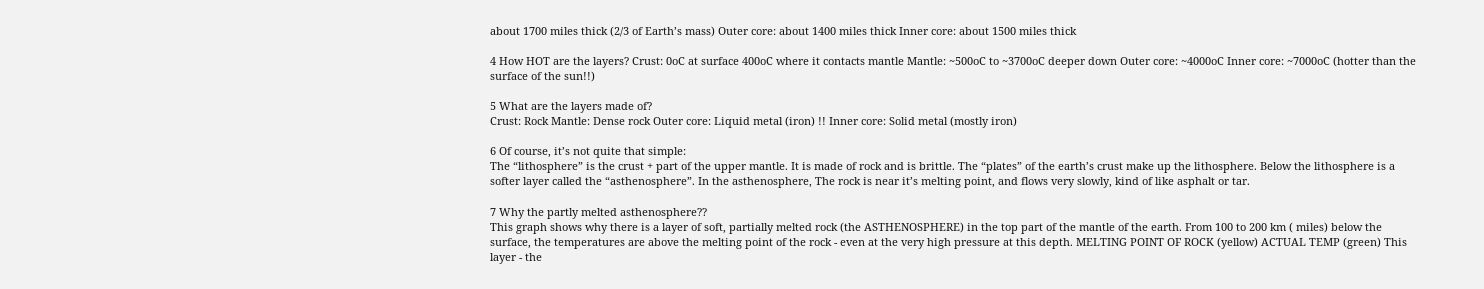about 1700 miles thick (2/3 of Earth’s mass) Outer core: about 1400 miles thick Inner core: about 1500 miles thick

4 How HOT are the layers? Crust: 0oC at surface 400oC where it contacts mantle Mantle: ~500oC to ~3700oC deeper down Outer core: ~4000oC Inner core: ~7000oC (hotter than the surface of the sun!!)

5 What are the layers made of?
Crust: Rock Mantle: Dense rock Outer core: Liquid metal (iron) !! Inner core: Solid metal (mostly iron)

6 Of course, it’s not quite that simple:
The “lithosphere” is the crust + part of the upper mantle. It is made of rock and is brittle. The “plates” of the earth’s crust make up the lithosphere. Below the lithosphere is a softer layer called the “asthenosphere”. In the asthenosphere, The rock is near it’s melting point, and flows very slowly, kind of like asphalt or tar.

7 Why the partly melted asthenosphere??
This graph shows why there is a layer of soft, partially melted rock (the ASTHENOSPHERE) in the top part of the mantle of the earth. From 100 to 200 km ( miles) below the surface, the temperatures are above the melting point of the rock - even at the very high pressure at this depth. MELTING POINT OF ROCK (yellow) ACTUAL TEMP (green) This layer - the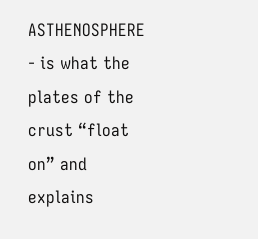ASTHENOSPHERE - is what the plates of the crust “float on” and explains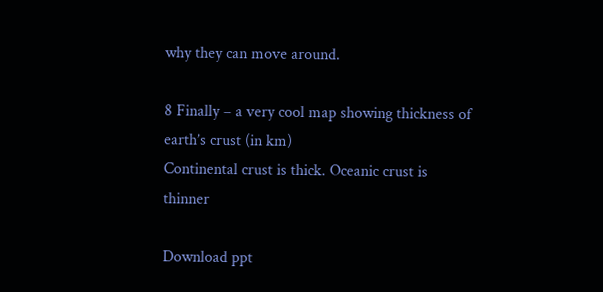why they can move around.

8 Finally – a very cool map showing thickness of earth’s crust (in km)
Continental crust is thick. Oceanic crust is thinner

Download ppt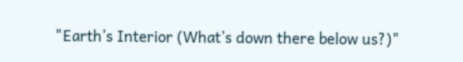"Earth’s Interior (What’s down there below us?)"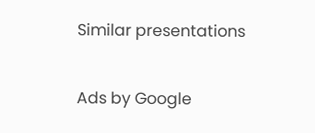Similar presentations

Ads by Google